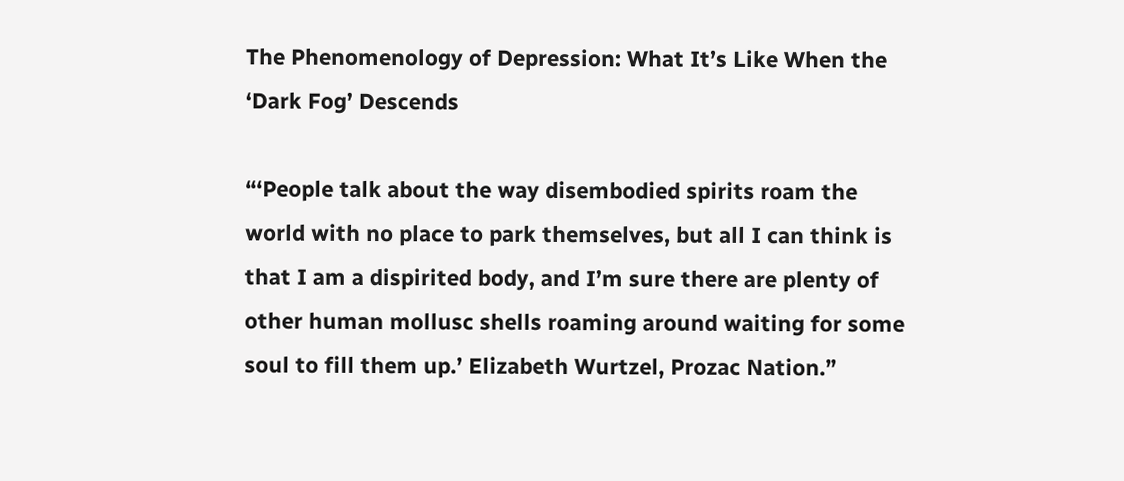The Phenomenology of Depression: What It’s Like When the ‘Dark Fog’ Descends

“‘People talk about the way disembodied spirits roam the world with no place to park themselves, but all I can think is that I am a dispirited body, and I’m sure there are plenty of other human mollusc shells roaming around waiting for some soul to fill them up.’ Elizabeth Wurtzel, Prozac Nation.”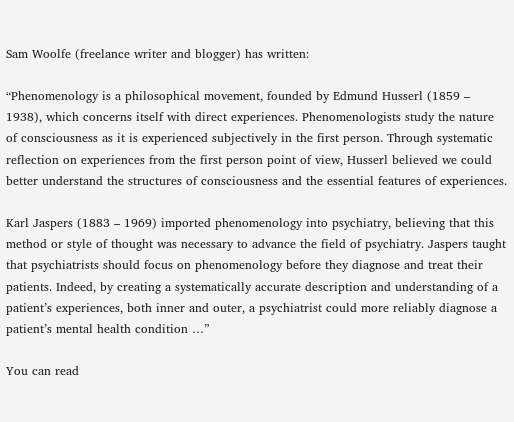Sam Woolfe (freelance writer and blogger) has written:

“Phenomenology is a philosophical movement, founded by Edmund Husserl (1859 – 1938), which concerns itself with direct experiences. Phenomenologists study the nature of consciousness as it is experienced subjectively in the first person. Through systematic reflection on experiences from the first person point of view, Husserl believed we could better understand the structures of consciousness and the essential features of experiences.

Karl Jaspers (1883 – 1969) imported phenomenology into psychiatry, believing that this method or style of thought was necessary to advance the field of psychiatry. Jaspers taught that psychiatrists should focus on phenomenology before they diagnose and treat their patients. Indeed, by creating a systematically accurate description and understanding of a patient’s experiences, both inner and outer, a psychiatrist could more reliably diagnose a patient’s mental health condition …”

You can read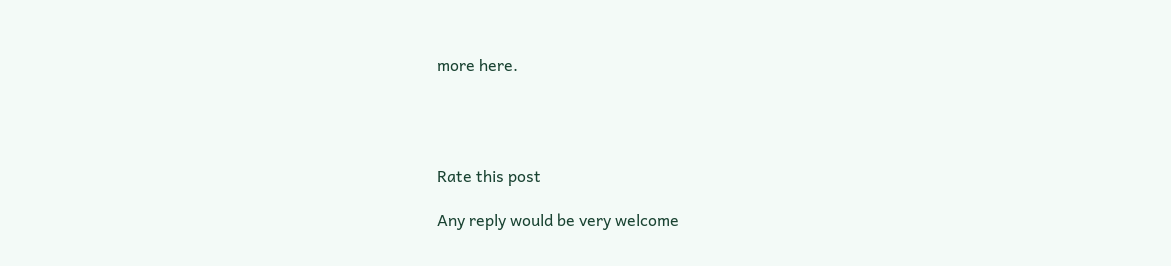more here.




Rate this post

Any reply would be very welcome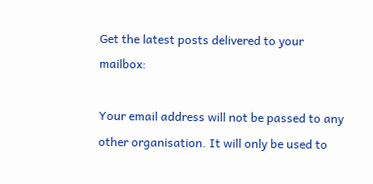Get the latest posts delivered to your mailbox:

Your email address will not be passed to any other organisation. It will only be used to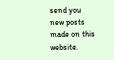send you new posts made on this website.